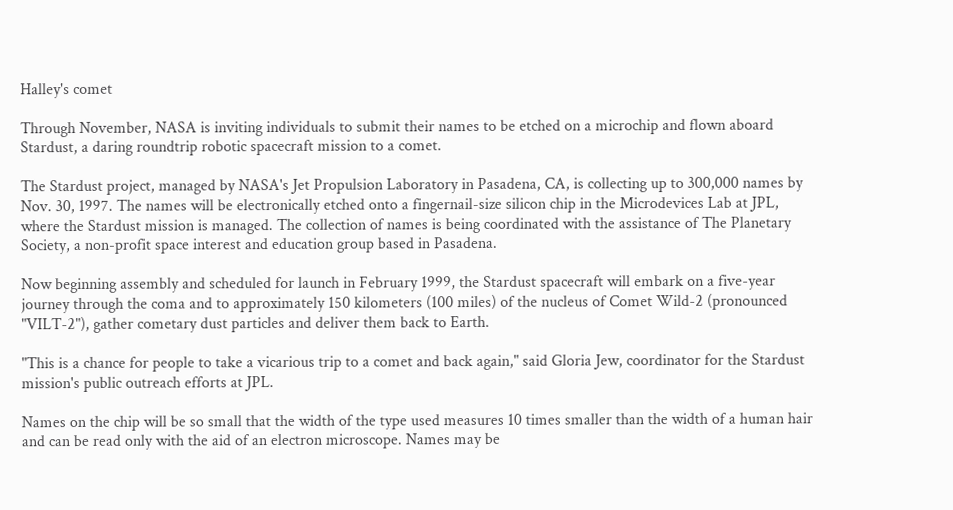Halley's comet

Through November, NASA is inviting individuals to submit their names to be etched on a microchip and flown aboard Stardust, a daring roundtrip robotic spacecraft mission to a comet.

The Stardust project, managed by NASA's Jet Propulsion Laboratory in Pasadena, CA, is collecting up to 300,000 names by Nov. 30, 1997. The names will be electronically etched onto a fingernail-size silicon chip in the Microdevices Lab at JPL, where the Stardust mission is managed. The collection of names is being coordinated with the assistance of The Planetary Society, a non-profit space interest and education group based in Pasadena.

Now beginning assembly and scheduled for launch in February 1999, the Stardust spacecraft will embark on a five-year journey through the coma and to approximately 150 kilometers (100 miles) of the nucleus of Comet Wild-2 (pronounced "VILT-2"), gather cometary dust particles and deliver them back to Earth.

"This is a chance for people to take a vicarious trip to a comet and back again," said Gloria Jew, coordinator for the Stardust mission's public outreach efforts at JPL.

Names on the chip will be so small that the width of the type used measures 10 times smaller than the width of a human hair and can be read only with the aid of an electron microscope. Names may be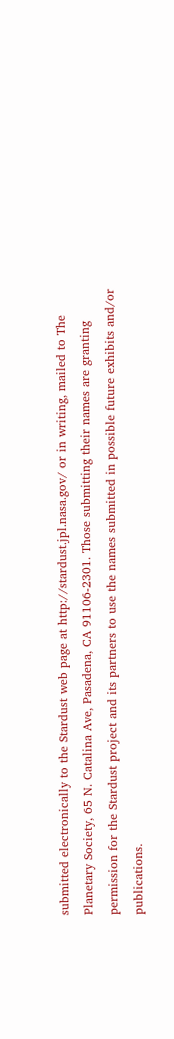submitted electronically to the Stardust web page at http://stardust.jpl.nasa.gov/ or in writing, mailed to The Planetary Society, 65 N. Catalina Ave, Pasadena, CA 91106-2301. Those submitting their names are granting permission for the Stardust project and its partners to use the names submitted in possible future exhibits and/or publications.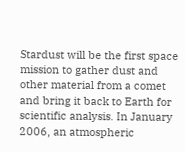Stardust will be the first space mission to gather dust and other material from a comet and bring it back to Earth for scientific analysis. In January 2006, an atmospheric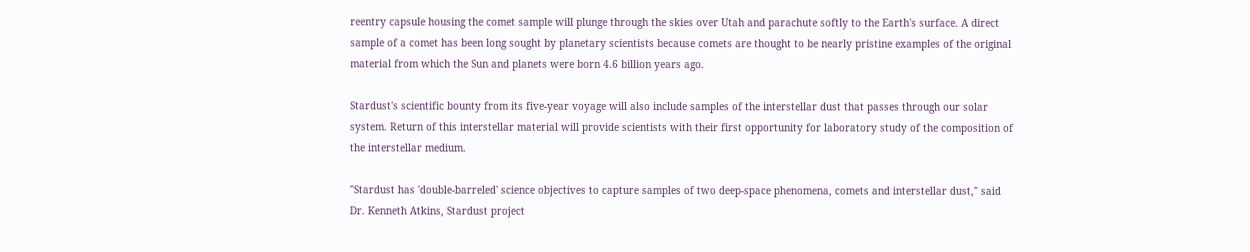reentry capsule housing the comet sample will plunge through the skies over Utah and parachute softly to the Earth's surface. A direct sample of a comet has been long sought by planetary scientists because comets are thought to be nearly pristine examples of the original material from which the Sun and planets were born 4.6 billion years ago.

Stardust's scientific bounty from its five-year voyage will also include samples of the interstellar dust that passes through our solar system. Return of this interstellar material will provide scientists with their first opportunity for laboratory study of the composition of the interstellar medium.

"Stardust has 'double-barreled' science objectives to capture samples of two deep-space phenomena, comets and interstellar dust," said Dr. Kenneth Atkins, Stardust project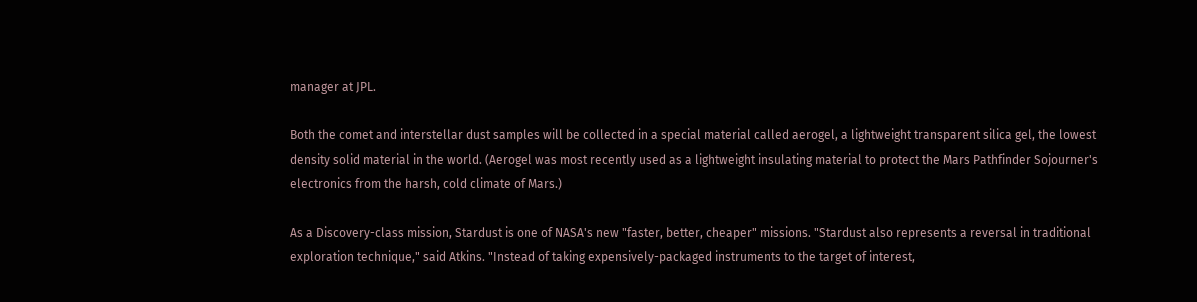manager at JPL.

Both the comet and interstellar dust samples will be collected in a special material called aerogel, a lightweight transparent silica gel, the lowest density solid material in the world. (Aerogel was most recently used as a lightweight insulating material to protect the Mars Pathfinder Sojourner's electronics from the harsh, cold climate of Mars.)

As a Discovery-class mission, Stardust is one of NASA's new "faster, better, cheaper" missions. "Stardust also represents a reversal in traditional exploration technique," said Atkins. "Instead of taking expensively-packaged instruments to the target of interest,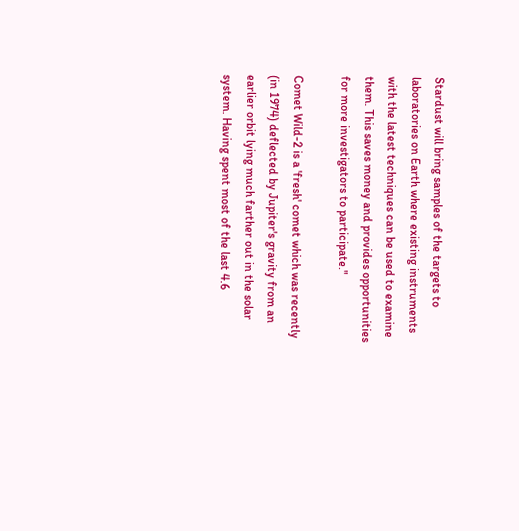Stardust will bring samples of the targets to laboratories on Earth where existing instruments with the latest techniques can be used to examine them. This saves money and provides opportunities for more investigators to participate."

Comet Wild-2 is a 'fresh' comet which was recently (in 1974) deflected by Jupiter's gravity from an earlier orbit lying much farther out in the solar system. Having spent most of the last 4.6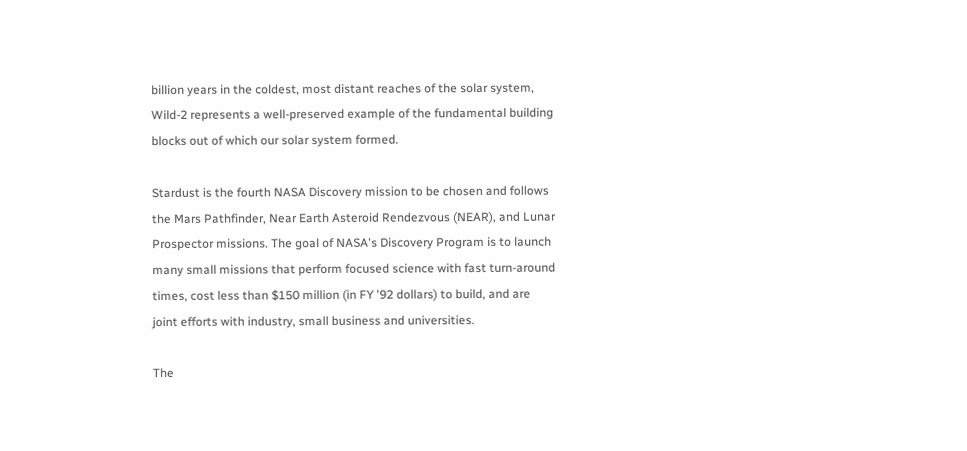billion years in the coldest, most distant reaches of the solar system, Wild-2 represents a well-preserved example of the fundamental building blocks out of which our solar system formed.

Stardust is the fourth NASA Discovery mission to be chosen and follows the Mars Pathfinder, Near Earth Asteroid Rendezvous (NEAR), and Lunar Prospector missions. The goal of NASA's Discovery Program is to launch many small missions that perform focused science with fast turn-around times, cost less than $150 million (in FY '92 dollars) to build, and are joint efforts with industry, small business and universities.

The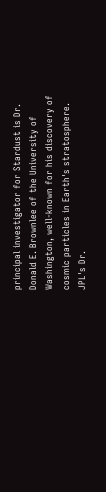principal investigator for Stardust is Dr. Donald E. Brownlee of the University of Washington, well-known for his discovery of cosmic particles in Earth's stratosphere. JPL's Dr.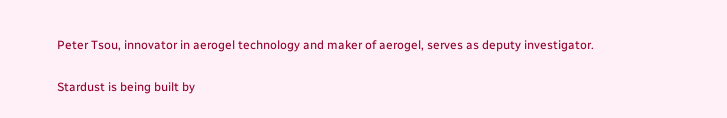Peter Tsou, innovator in aerogel technology and maker of aerogel, serves as deputy investigator.

Stardust is being built by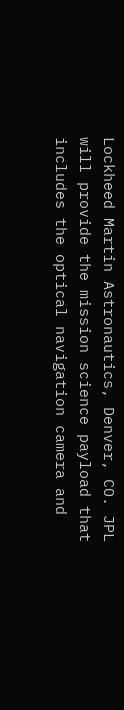Lockheed Martin Astronautics, Denver, CO. JPL will provide the mission science payload that includes the optical navigation camera and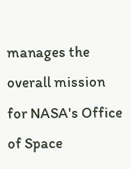manages the overall mission for NASA's Office of Space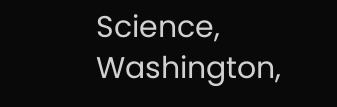Science, Washington,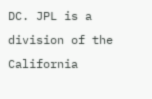DC. JPL is a division of the California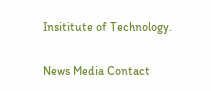Insititute of Technology.

News Media Contact